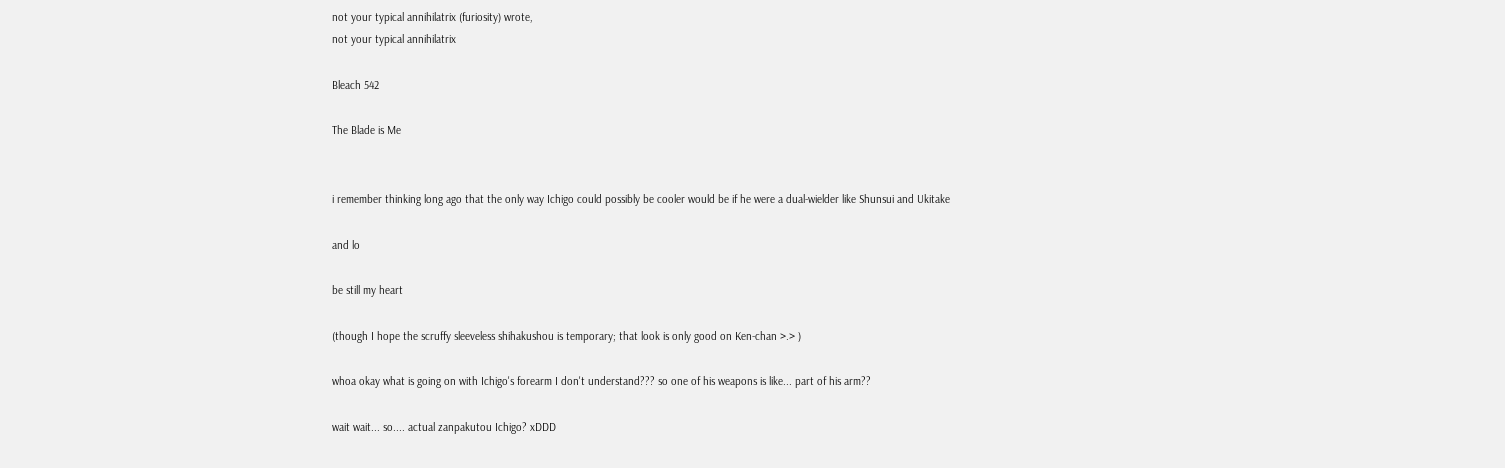not your typical annihilatrix (furiosity) wrote,
not your typical annihilatrix

Bleach 542

The Blade is Me


i remember thinking long ago that the only way Ichigo could possibly be cooler would be if he were a dual-wielder like Shunsui and Ukitake

and lo

be still my heart

(though I hope the scruffy sleeveless shihakushou is temporary; that look is only good on Ken-chan >.> )

whoa okay what is going on with Ichigo's forearm I don't understand??? so one of his weapons is like... part of his arm??

wait wait... so.... actual zanpakutou Ichigo? xDDD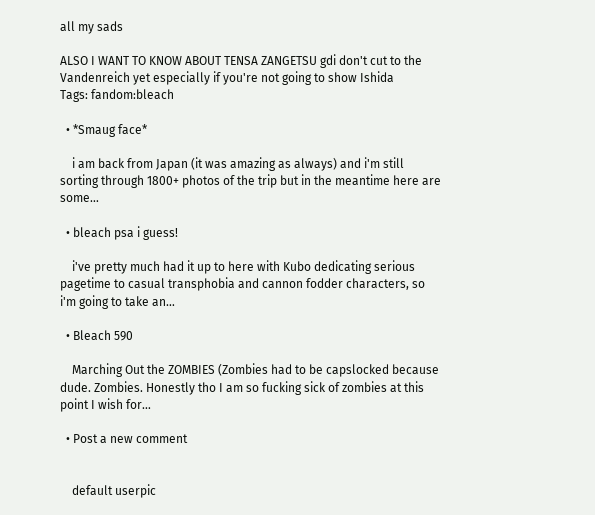all my sads

ALSO I WANT TO KNOW ABOUT TENSA ZANGETSU gdi don't cut to the Vandenreich yet especially if you're not going to show Ishida
Tags: fandom:bleach

  • *Smaug face*

    i am back from Japan (it was amazing as always) and i'm still sorting through 1800+ photos of the trip but in the meantime here are some…

  • bleach psa i guess!

    i've pretty much had it up to here with Kubo dedicating serious pagetime to casual transphobia and cannon fodder characters, so i'm going to take an…

  • Bleach 590

    Marching Out the ZOMBIES (Zombies had to be capslocked because dude. Zombies. Honestly tho I am so fucking sick of zombies at this point I wish for…

  • Post a new comment


    default userpic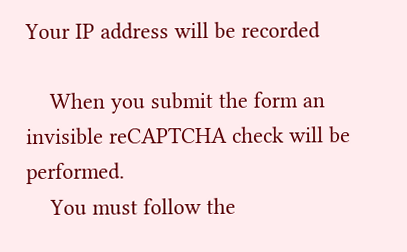Your IP address will be recorded

    When you submit the form an invisible reCAPTCHA check will be performed.
    You must follow the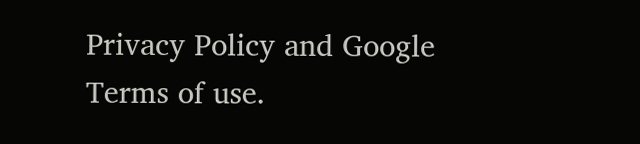Privacy Policy and Google Terms of use.